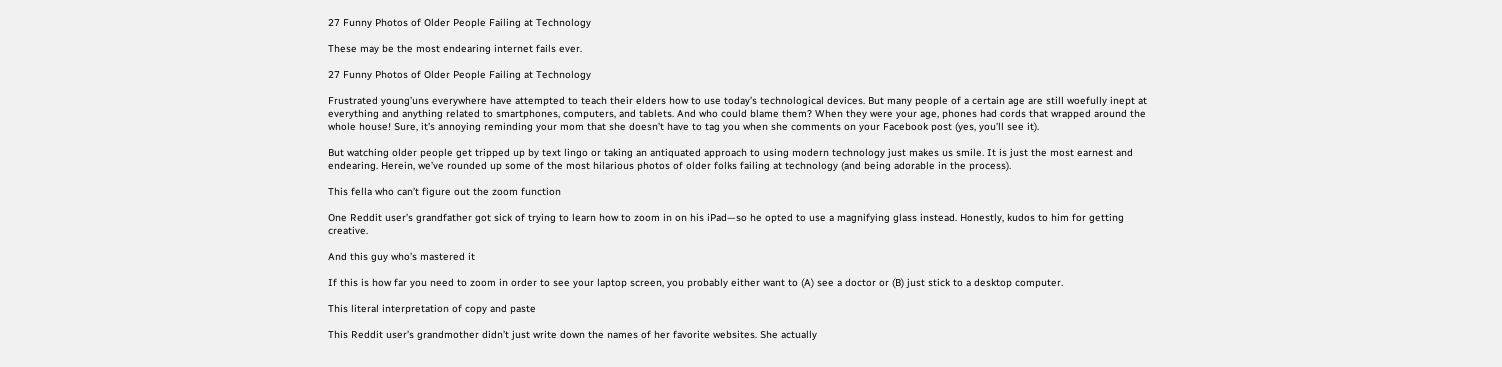27 Funny Photos of Older People Failing at Technology

These may be the most endearing internet fails ever.

27 Funny Photos of Older People Failing at Technology

Frustrated young’uns everywhere have attempted to teach their elders how to use today’s technological devices. But many people of a certain age are still woefully inept at everything and anything related to smartphones, computers, and tablets. And who could blame them? When they were your age, phones had cords that wrapped around the whole house! Sure, it’s annoying reminding your mom that she doesn’t have to tag you when she comments on your Facebook post (yes, you’ll see it).

But watching older people get tripped up by text lingo or taking an antiquated approach to using modern technology just makes us smile. It is just the most earnest and endearing. Herein, we’ve rounded up some of the most hilarious photos of older folks failing at technology (and being adorable in the process).

This fella who can’t figure out the zoom function

One Reddit user’s grandfather got sick of trying to learn how to zoom in on his iPad—so he opted to use a magnifying glass instead. Honestly, kudos to him for getting creative.

And this guy who’s mastered it

If this is how far you need to zoom in order to see your laptop screen, you probably either want to (A) see a doctor or (B) just stick to a desktop computer.

This literal interpretation of copy and paste

This Reddit user’s grandmother didn’t just write down the names of her favorite websites. She actually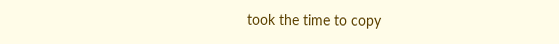took the time to copy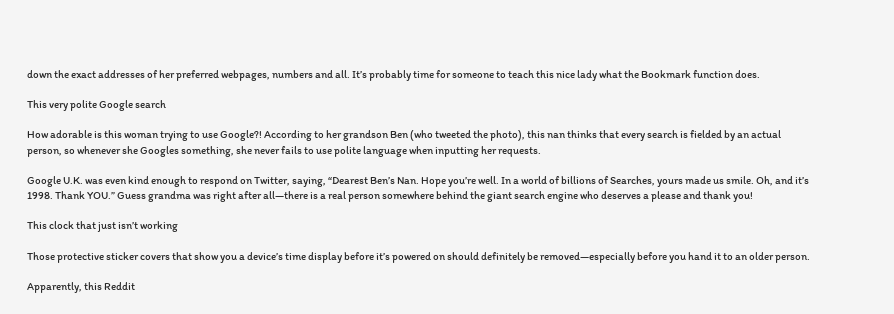down the exact addresses of her preferred webpages, numbers and all. It’s probably time for someone to teach this nice lady what the Bookmark function does.

This very polite Google search

How adorable is this woman trying to use Google?! According to her grandson Ben (who tweeted the photo), this nan thinks that every search is fielded by an actual person, so whenever she Googles something, she never fails to use polite language when inputting her requests.

Google U.K. was even kind enough to respond on Twitter, saying, “Dearest Ben’s Nan. Hope you’re well. In a world of billions of Searches, yours made us smile. Oh, and it’s 1998. Thank YOU.” Guess grandma was right after all—there is a real person somewhere behind the giant search engine who deserves a please and thank you!

This clock that just isn’t working

Those protective sticker covers that show you a device’s time display before it’s powered on should definitely be removed—especially before you hand it to an older person.

Apparently, this Reddit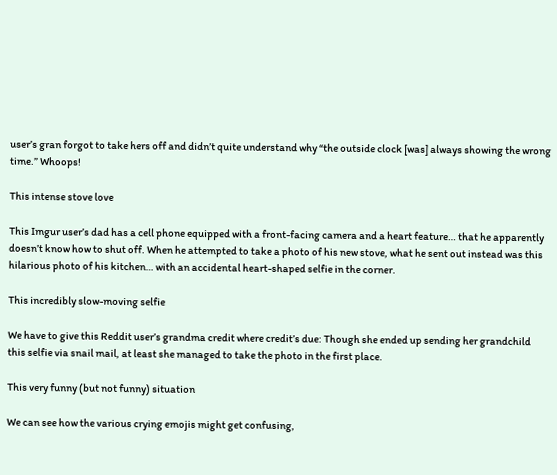user’s gran forgot to take hers off and didn’t quite understand why “the outside clock [was] always showing the wrong time.” Whoops!

This intense stove love

This Imgur user’s dad has a cell phone equipped with a front-facing camera and a heart feature… that he apparently doesn’t know how to shut off. When he attempted to take a photo of his new stove, what he sent out instead was this hilarious photo of his kitchen… with an accidental heart-shaped selfie in the corner.

This incredibly slow-moving selfie

We have to give this Reddit user’s grandma credit where credit’s due: Though she ended up sending her grandchild this selfie via snail mail, at least she managed to take the photo in the first place.

This very funny (but not funny) situation

We can see how the various crying emojis might get confusing,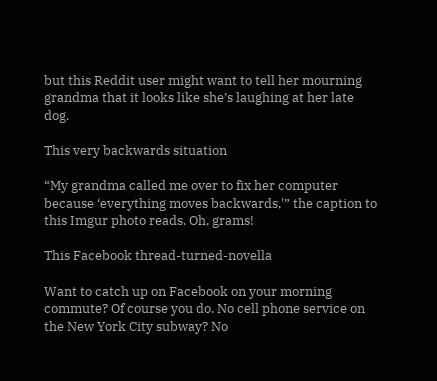but this Reddit user might want to tell her mourning grandma that it looks like she’s laughing at her late dog.

This very backwards situation

“My grandma called me over to fix her computer because ‘everything moves backwards,'” the caption to this Imgur photo reads. Oh, grams!

This Facebook thread-turned-novella

Want to catch up on Facebook on your morning commute? Of course you do. No cell phone service on the New York City subway? No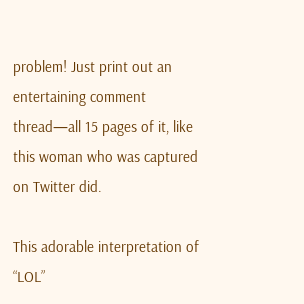problem! Just print out an entertaining comment thread—all 15 pages of it, like this woman who was captured on Twitter did.

This adorable interpretation of “LOL”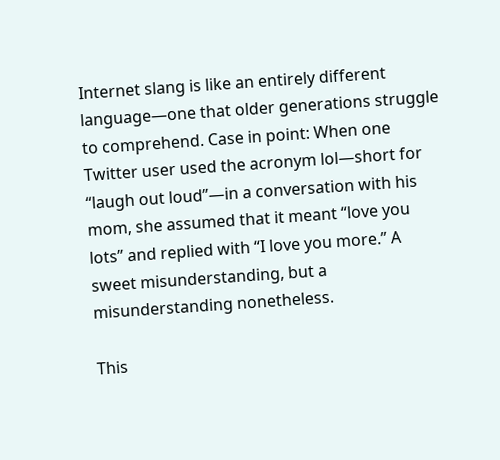Internet slang is like an entirely different language—one that older generations struggle to comprehend. Case in point: When one Twitter user used the acronym lol—short for “laugh out loud”—in a conversation with his mom, she assumed that it meant “love you lots” and replied with “I love you more.” A sweet misunderstanding, but a misunderstanding nonetheless.

This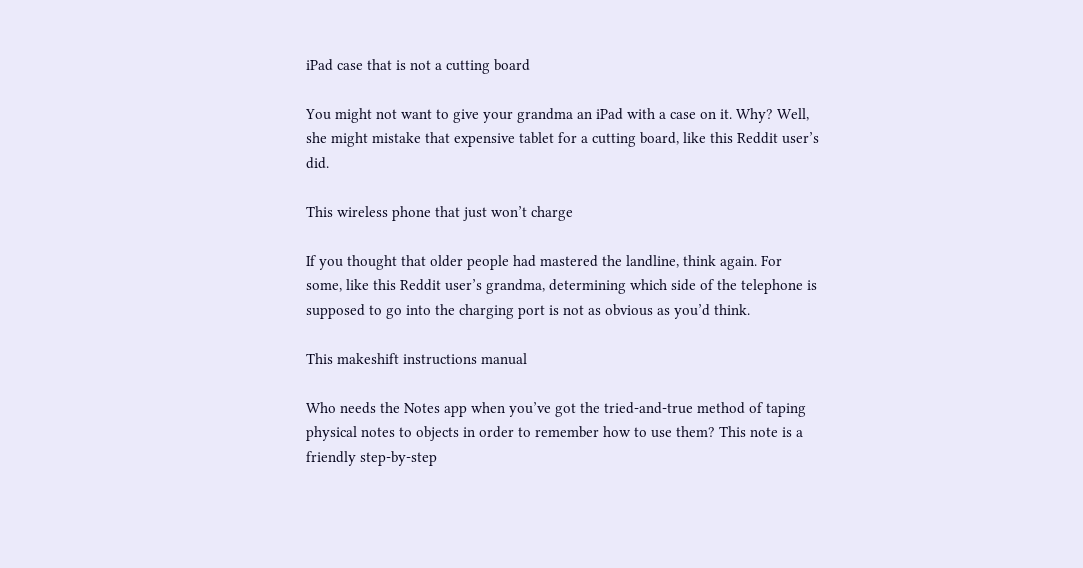iPad case that is not a cutting board

You might not want to give your grandma an iPad with a case on it. Why? Well, she might mistake that expensive tablet for a cutting board, like this Reddit user’s did.

This wireless phone that just won’t charge

If you thought that older people had mastered the landline, think again. For some, like this Reddit user’s grandma, determining which side of the telephone is supposed to go into the charging port is not as obvious as you’d think.

This makeshift instructions manual

Who needs the Notes app when you’ve got the tried-and-true method of taping physical notes to objects in order to remember how to use them? This note is a friendly step-by-step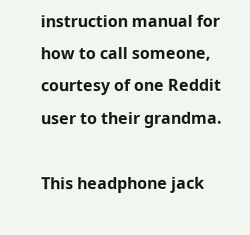instruction manual for how to call someone, courtesy of one Reddit user to their grandma.

This headphone jack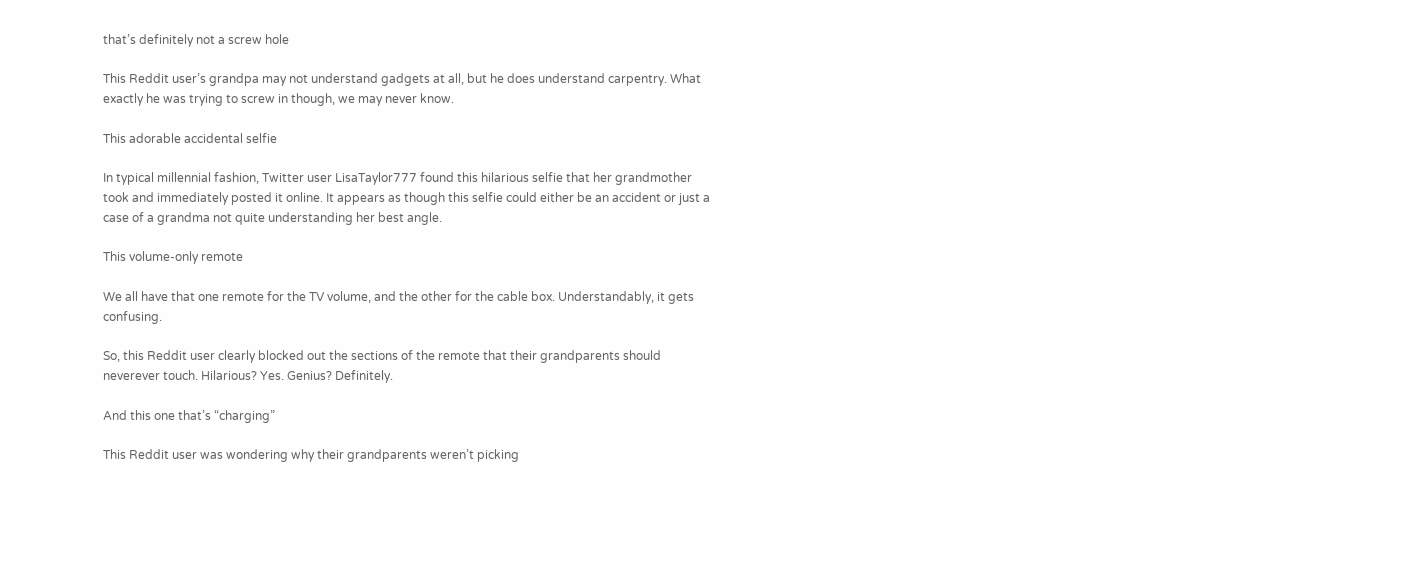that’s definitely not a screw hole

This Reddit user’s grandpa may not understand gadgets at all, but he does understand carpentry. What exactly he was trying to screw in though, we may never know.

This adorable accidental selfie

In typical millennial fashion, Twitter user LisaTaylor777 found this hilarious selfie that her grandmother took and immediately posted it online. It appears as though this selfie could either be an accident or just a case of a grandma not quite understanding her best angle.

This volume-only remote

We all have that one remote for the TV volume, and the other for the cable box. Understandably, it gets confusing.

So, this Reddit user clearly blocked out the sections of the remote that their grandparents should neverever touch. Hilarious? Yes. Genius? Definitely.

And this one that’s “charging”

This Reddit user was wondering why their grandparents weren’t picking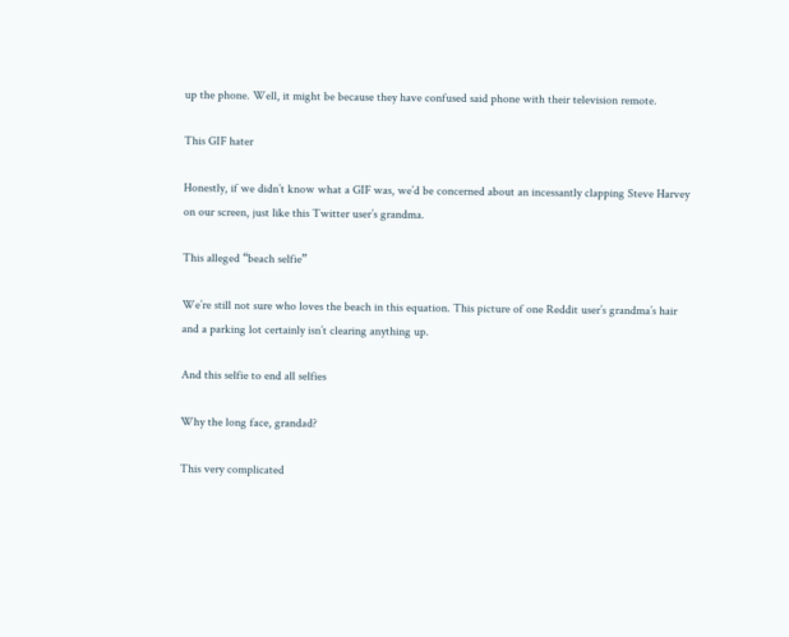up the phone. Well, it might be because they have confused said phone with their television remote.

This GIF hater

Honestly, if we didn’t know what a GIF was, we’d be concerned about an incessantly clapping Steve Harvey on our screen, just like this Twitter user’s grandma.

This alleged “beach selfie”

We’re still not sure who loves the beach in this equation. This picture of one Reddit user’s grandma’s hair and a parking lot certainly isn’t clearing anything up.

And this selfie to end all selfies

Why the long face, grandad?

This very complicated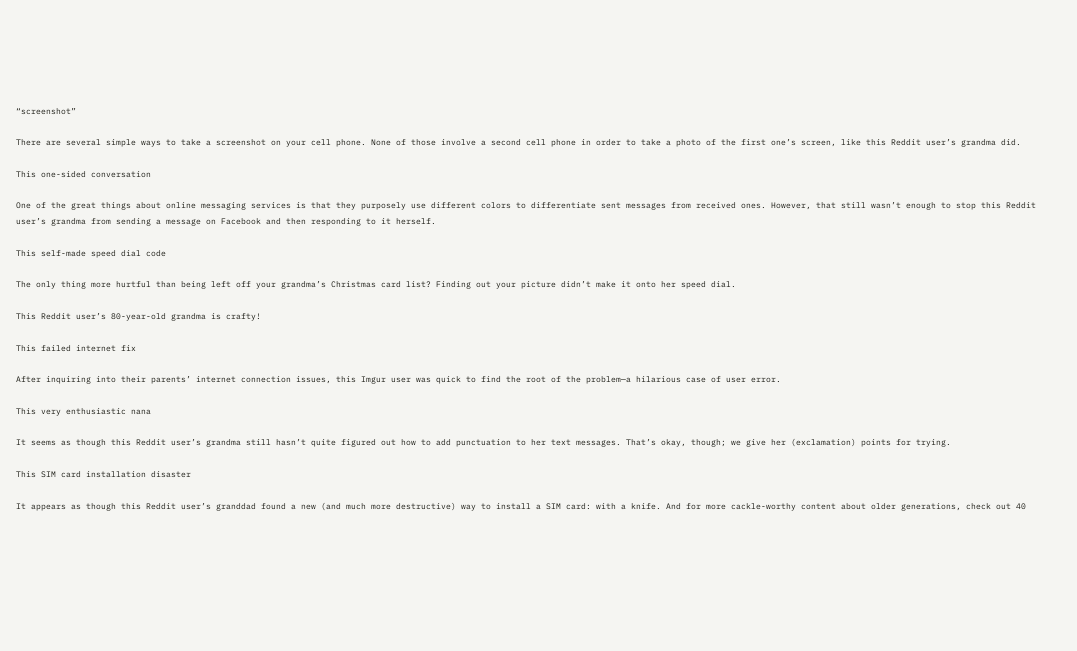“screenshot”

There are several simple ways to take a screenshot on your cell phone. None of those involve a second cell phone in order to take a photo of the first one’s screen, like this Reddit user’s grandma did.

This one-sided conversation

One of the great things about online messaging services is that they purposely use different colors to differentiate sent messages from received ones. However, that still wasn’t enough to stop this Reddit user’s grandma from sending a message on Facebook and then responding to it herself.

This self-made speed dial code

The only thing more hurtful than being left off your grandma’s Christmas card list? Finding out your picture didn’t make it onto her speed dial.

This Reddit user’s 80-year-old grandma is crafty!

This failed internet fix

After inquiring into their parents’ internet connection issues, this Imgur user was quick to find the root of the problem—a hilarious case of user error.

This very enthusiastic nana

It seems as though this Reddit user’s grandma still hasn’t quite figured out how to add punctuation to her text messages. That’s okay, though; we give her (exclamation) points for trying.

This SIM card installation disaster

It appears as though this Reddit user’s granddad found a new (and much more destructive) way to install a SIM card: with a knife. And for more cackle-worthy content about older generations, check out 40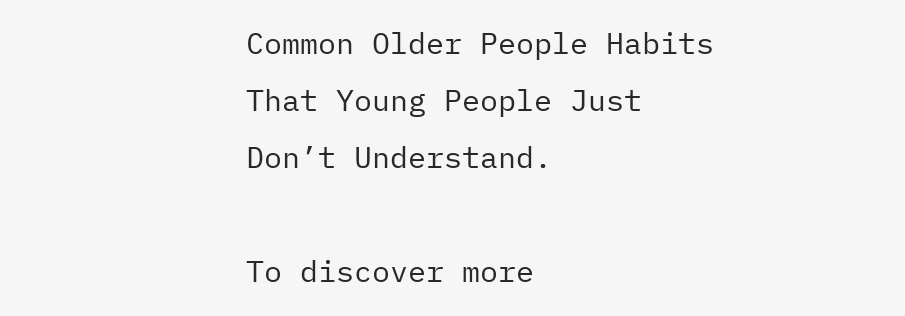Common Older People Habits That Young People Just Don’t Understand.

To discover more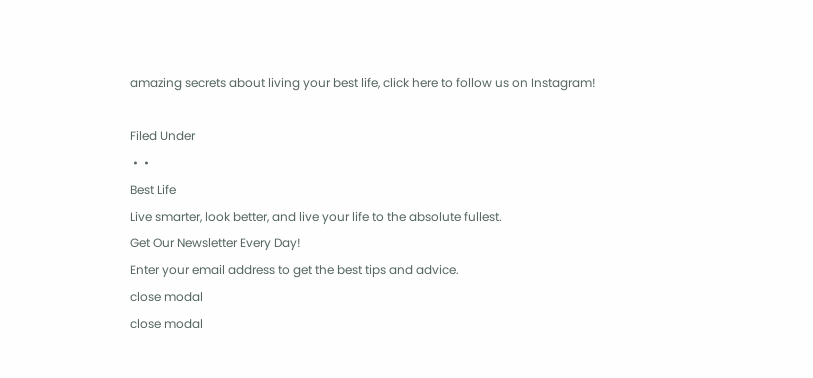amazing secrets about living your best life, click here to follow us on Instagram!

Filed Under
 •  •
Best Life
Live smarter, look better, and live your life to the absolute fullest.
Get Our Newsletter Every Day!
Enter your email address to get the best tips and advice.
close modal
close modal